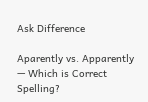Ask Difference

Aparently vs. Apparently — Which is Correct Spelling?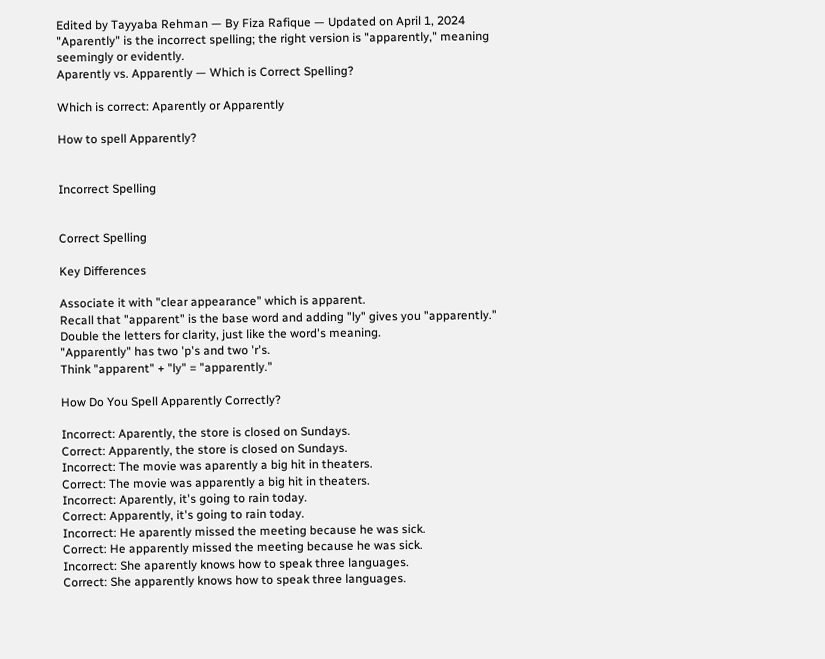Edited by Tayyaba Rehman — By Fiza Rafique — Updated on April 1, 2024
"Aparently" is the incorrect spelling; the right version is "apparently," meaning seemingly or evidently.
Aparently vs. Apparently — Which is Correct Spelling?

Which is correct: Aparently or Apparently

How to spell Apparently?


Incorrect Spelling


Correct Spelling

Key Differences

Associate it with "clear appearance" which is apparent.
Recall that "apparent" is the base word and adding "ly" gives you "apparently."
Double the letters for clarity, just like the word's meaning.
"Apparently" has two 'p's and two 'r's.
Think "apparent" + "ly" = "apparently."

How Do You Spell Apparently Correctly?

Incorrect: Aparently, the store is closed on Sundays.
Correct: Apparently, the store is closed on Sundays.
Incorrect: The movie was aparently a big hit in theaters.
Correct: The movie was apparently a big hit in theaters.
Incorrect: Aparently, it's going to rain today.
Correct: Apparently, it's going to rain today.
Incorrect: He aparently missed the meeting because he was sick.
Correct: He apparently missed the meeting because he was sick.
Incorrect: She aparently knows how to speak three languages.
Correct: She apparently knows how to speak three languages.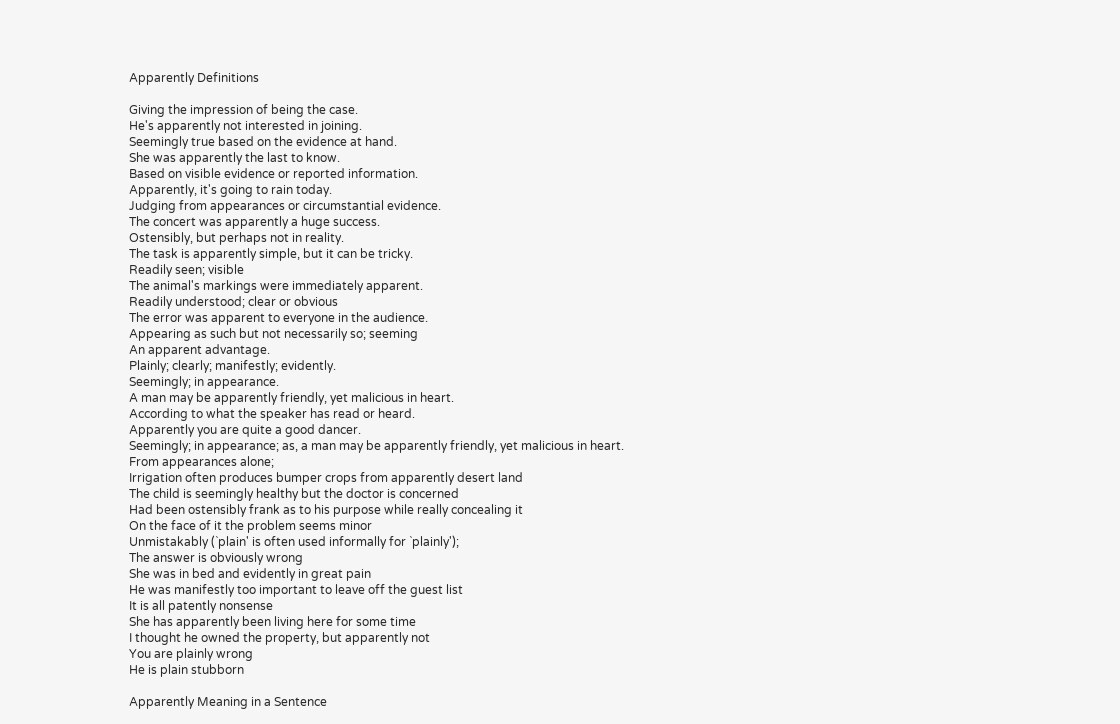Apparently Definitions

Giving the impression of being the case.
He's apparently not interested in joining.
Seemingly true based on the evidence at hand.
She was apparently the last to know.
Based on visible evidence or reported information.
Apparently, it's going to rain today.
Judging from appearances or circumstantial evidence.
The concert was apparently a huge success.
Ostensibly, but perhaps not in reality.
The task is apparently simple, but it can be tricky.
Readily seen; visible
The animal's markings were immediately apparent.
Readily understood; clear or obvious
The error was apparent to everyone in the audience.
Appearing as such but not necessarily so; seeming
An apparent advantage.
Plainly; clearly; manifestly; evidently.
Seemingly; in appearance.
A man may be apparently friendly, yet malicious in heart.
According to what the speaker has read or heard.
Apparently you are quite a good dancer.
Seemingly; in appearance; as, a man may be apparently friendly, yet malicious in heart.
From appearances alone;
Irrigation often produces bumper crops from apparently desert land
The child is seemingly healthy but the doctor is concerned
Had been ostensibly frank as to his purpose while really concealing it
On the face of it the problem seems minor
Unmistakably (`plain' is often used informally for `plainly');
The answer is obviously wrong
She was in bed and evidently in great pain
He was manifestly too important to leave off the guest list
It is all patently nonsense
She has apparently been living here for some time
I thought he owned the property, but apparently not
You are plainly wrong
He is plain stubborn

Apparently Meaning in a Sentence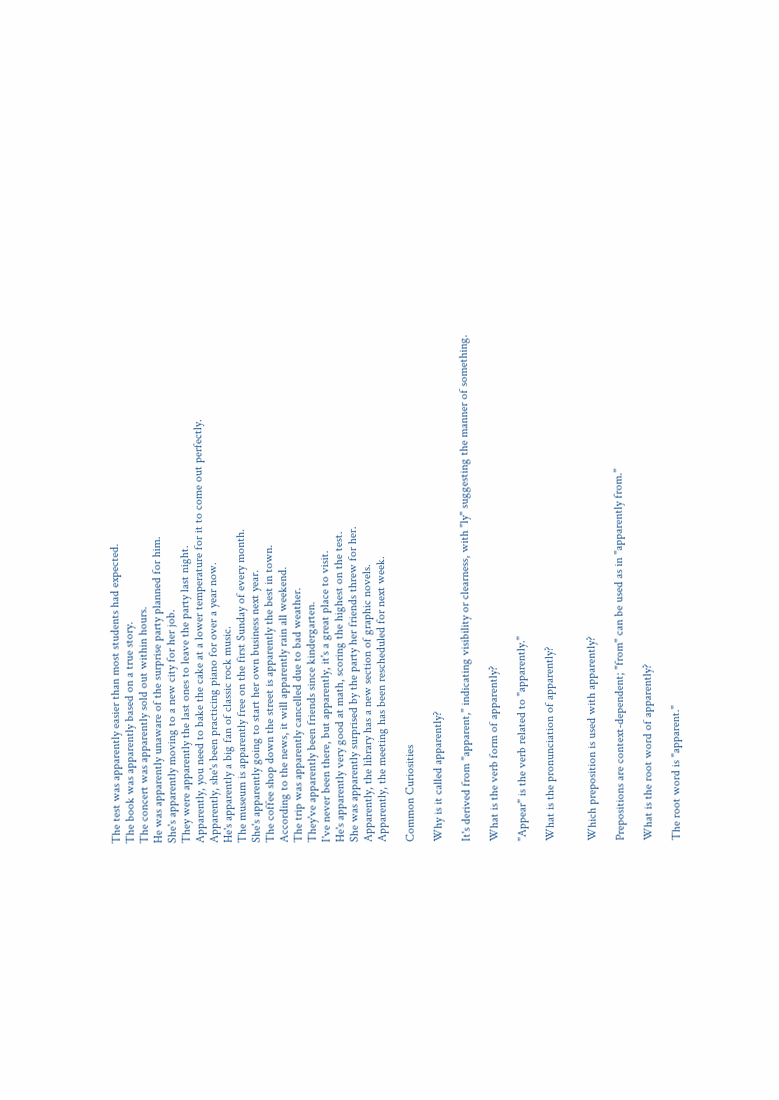The test was apparently easier than most students had expected.
The book was apparently based on a true story.
The concert was apparently sold out within hours.
He was apparently unaware of the surprise party planned for him.
She's apparently moving to a new city for her job.
They were apparently the last ones to leave the party last night.
Apparently, you need to bake the cake at a lower temperature for it to come out perfectly.
Apparently, she's been practicing piano for over a year now.
He's apparently a big fan of classic rock music.
The museum is apparently free on the first Sunday of every month.
She's apparently going to start her own business next year.
The coffee shop down the street is apparently the best in town.
According to the news, it will apparently rain all weekend.
The trip was apparently cancelled due to bad weather.
They've apparently been friends since kindergarten.
I've never been there, but apparently, it's a great place to visit.
He's apparently very good at math, scoring the highest on the test.
She was apparently surprised by the party her friends threw for her.
Apparently, the library has a new section of graphic novels.
Apparently, the meeting has been rescheduled for next week.

Common Curiosities

Why is it called apparently?

It's derived from "apparent," indicating visibility or clearness, with "ly" suggesting the manner of something.

What is the verb form of apparently?

"Appear" is the verb related to "apparently."

What is the pronunciation of apparently?


Which preposition is used with apparently?

Prepositions are context-dependent; "from" can be used as in "apparently from."

What is the root word of apparently?

The root word is "apparent."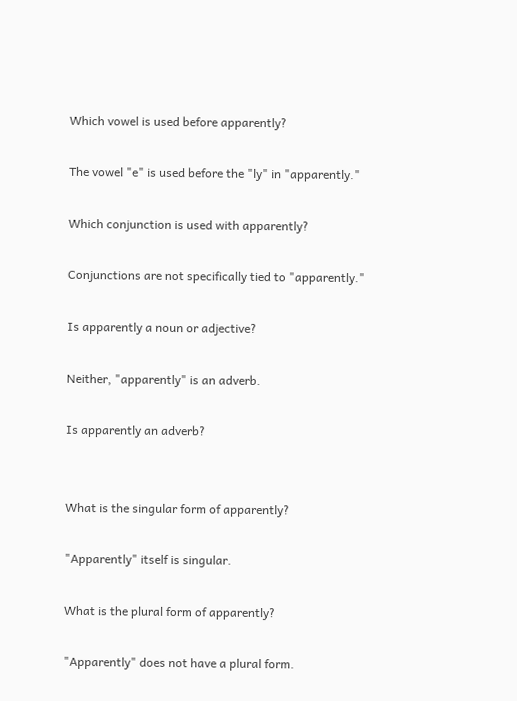Which vowel is used before apparently?

The vowel "e" is used before the "ly" in "apparently."

Which conjunction is used with apparently?

Conjunctions are not specifically tied to "apparently."

Is apparently a noun or adjective?

Neither, "apparently" is an adverb.

Is apparently an adverb?


What is the singular form of apparently?

"Apparently" itself is singular.

What is the plural form of apparently?

"Apparently" does not have a plural form.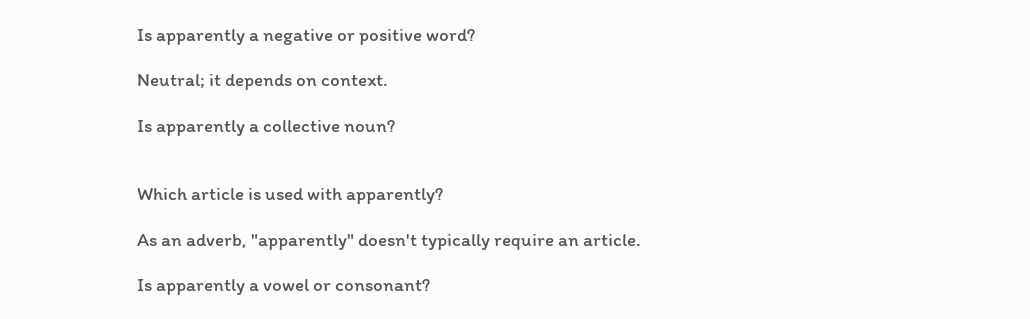Is apparently a negative or positive word?

Neutral; it depends on context.

Is apparently a collective noun?


Which article is used with apparently?

As an adverb, "apparently" doesn't typically require an article.

Is apparently a vowel or consonant?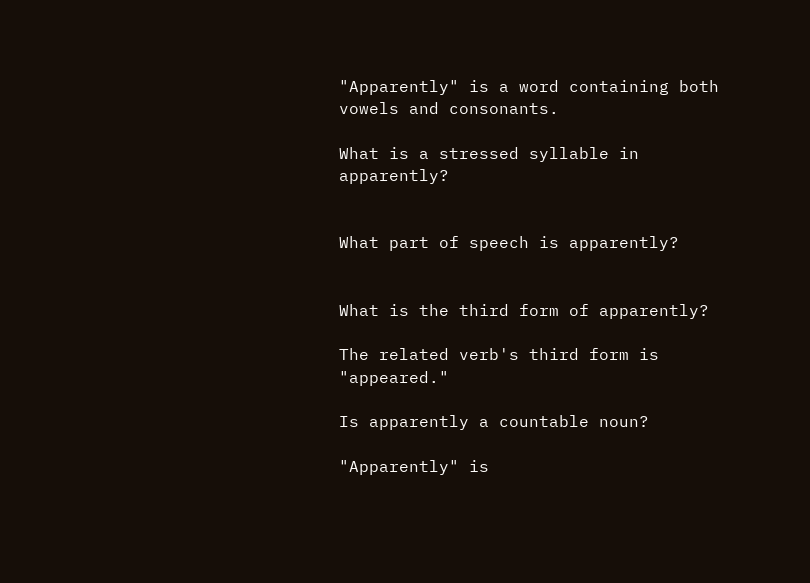"Apparently" is a word containing both vowels and consonants.

What is a stressed syllable in apparently?


What part of speech is apparently?


What is the third form of apparently?

The related verb's third form is "appeared."

Is apparently a countable noun?

"Apparently" is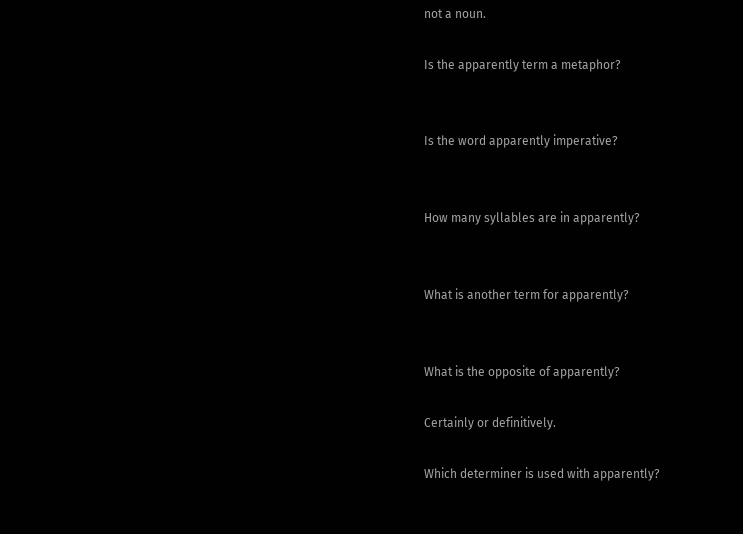not a noun.

Is the apparently term a metaphor?


Is the word apparently imperative?


How many syllables are in apparently?


What is another term for apparently?


What is the opposite of apparently?

Certainly or definitively.

Which determiner is used with apparently?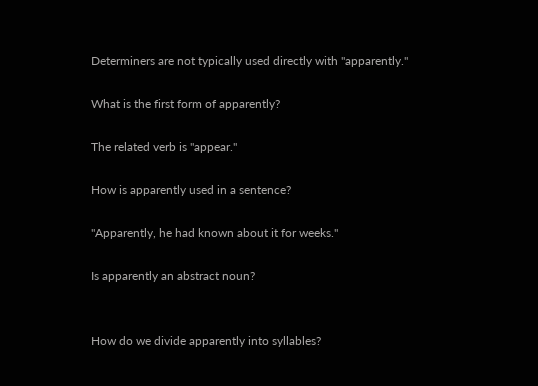Determiners are not typically used directly with "apparently."

What is the first form of apparently?

The related verb is "appear."

How is apparently used in a sentence?

"Apparently, he had known about it for weeks."

Is apparently an abstract noun?


How do we divide apparently into syllables?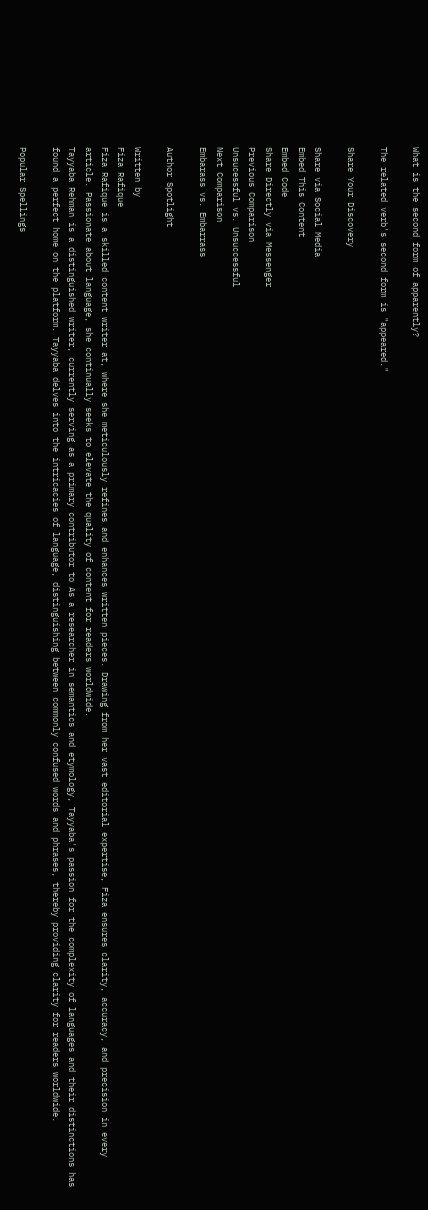What is the second form of apparently?

The related verb's second form is "appeared."

Share Your Discovery

Share via Social Media
Embed This Content
Embed Code
Share Directly via Messenger
Previous Comparison
Unsucessful vs. Unsuccessful
Next Comparison
Embarass vs. Embarrass

Author Spotlight

Written by
Fiza Rafique
Fiza Rafique is a skilled content writer at, where she meticulously refines and enhances written pieces. Drawing from her vast editorial expertise, Fiza ensures clarity, accuracy, and precision in every article. Passionate about language, she continually seeks to elevate the quality of content for readers worldwide.
Tayyaba Rehman is a distinguished writer, currently serving as a primary contributor to As a researcher in semantics and etymology, Tayyaba's passion for the complexity of languages and their distinctions has found a perfect home on the platform. Tayyaba delves into the intricacies of language, distinguishing between commonly confused words and phrases, thereby providing clarity for readers worldwide.

Popular Spellings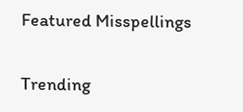Featured Misspellings

Trending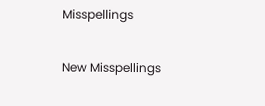Misspellings

New Misspellings